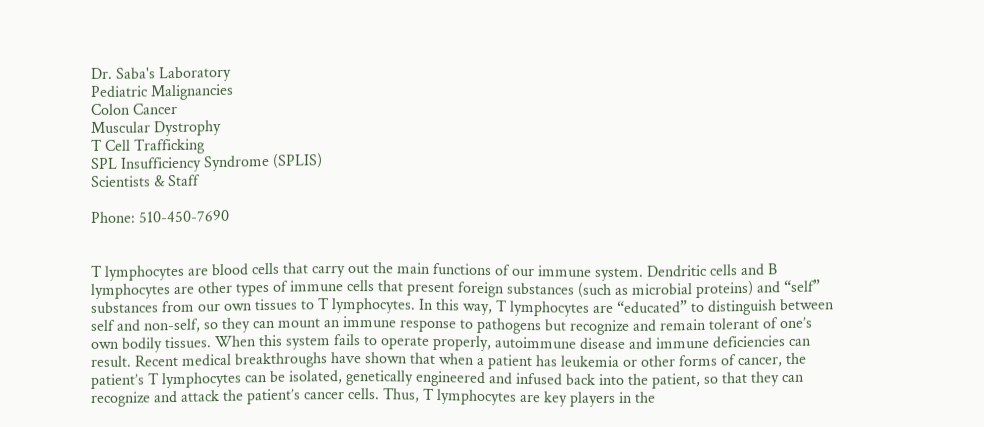Dr. Saba's Laboratory
Pediatric Malignancies
Colon Cancer
Muscular Dystrophy
T Cell Trafficking
SPL Insufficiency Syndrome (SPLIS)
Scientists & Staff

Phone: 510-450-7690


T lymphocytes are blood cells that carry out the main functions of our immune system. Dendritic cells and B lymphocytes are other types of immune cells that present foreign substances (such as microbial proteins) and “self” substances from our own tissues to T lymphocytes. In this way, T lymphocytes are “educated” to distinguish between self and non-self, so they can mount an immune response to pathogens but recognize and remain tolerant of one’s own bodily tissues. When this system fails to operate properly, autoimmune disease and immune deficiencies can result. Recent medical breakthroughs have shown that when a patient has leukemia or other forms of cancer, the patient’s T lymphocytes can be isolated, genetically engineered and infused back into the patient, so that they can recognize and attack the patient’s cancer cells. Thus, T lymphocytes are key players in the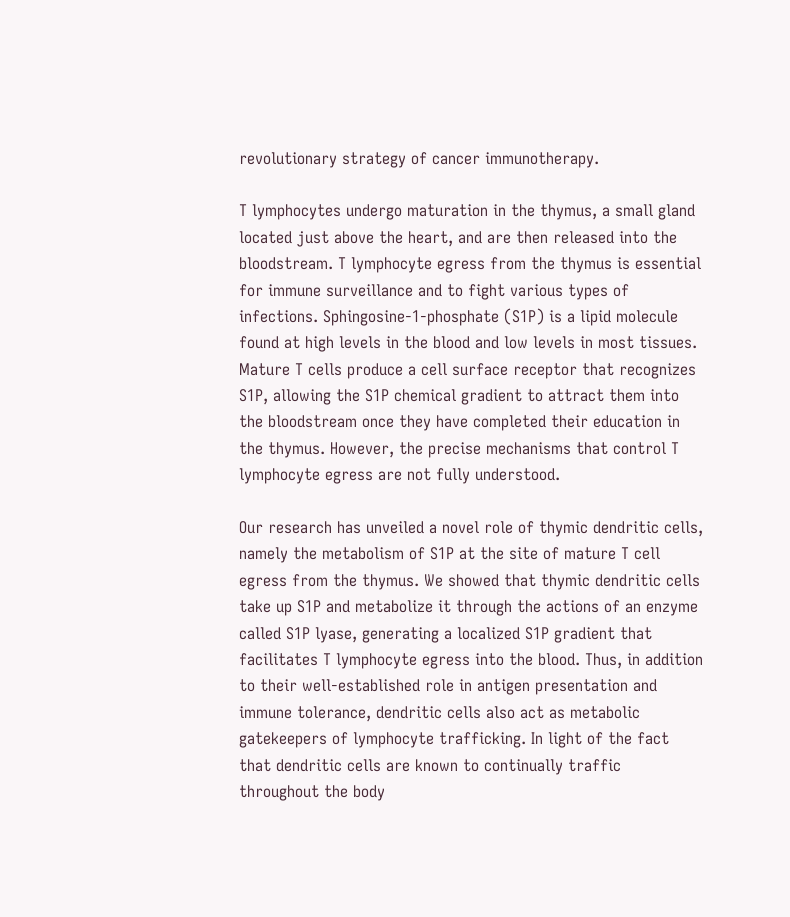revolutionary strategy of cancer immunotherapy.

T lymphocytes undergo maturation in the thymus, a small gland located just above the heart, and are then released into the bloodstream. T lymphocyte egress from the thymus is essential for immune surveillance and to fight various types of infections. Sphingosine-1-phosphate (S1P) is a lipid molecule found at high levels in the blood and low levels in most tissues. Mature T cells produce a cell surface receptor that recognizes S1P, allowing the S1P chemical gradient to attract them into the bloodstream once they have completed their education in the thymus. However, the precise mechanisms that control T lymphocyte egress are not fully understood.

Our research has unveiled a novel role of thymic dendritic cells, namely the metabolism of S1P at the site of mature T cell egress from the thymus. We showed that thymic dendritic cells take up S1P and metabolize it through the actions of an enzyme called S1P lyase, generating a localized S1P gradient that facilitates T lymphocyte egress into the blood. Thus, in addition to their well-established role in antigen presentation and immune tolerance, dendritic cells also act as metabolic gatekeepers of lymphocyte trafficking. In light of the fact that dendritic cells are known to continually traffic throughout the body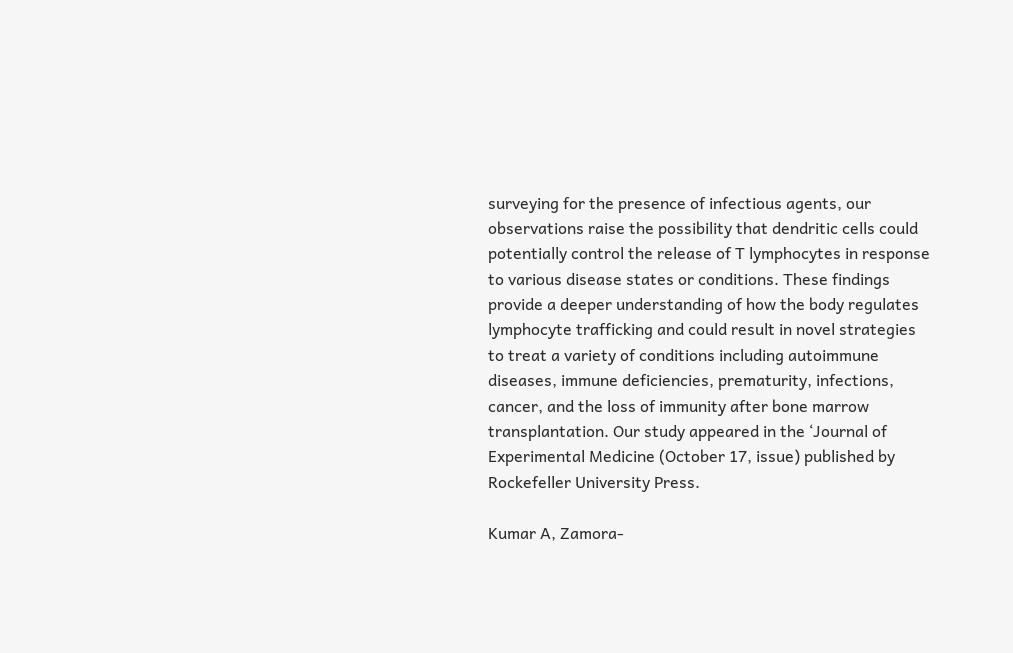surveying for the presence of infectious agents, our observations raise the possibility that dendritic cells could potentially control the release of T lymphocytes in response to various disease states or conditions. These findings provide a deeper understanding of how the body regulates lymphocyte trafficking and could result in novel strategies to treat a variety of conditions including autoimmune diseases, immune deficiencies, prematurity, infections, cancer, and the loss of immunity after bone marrow transplantation. Our study appeared in the ‘Journal of Experimental Medicine (October 17, issue) published by Rockefeller University Press.

Kumar A, Zamora-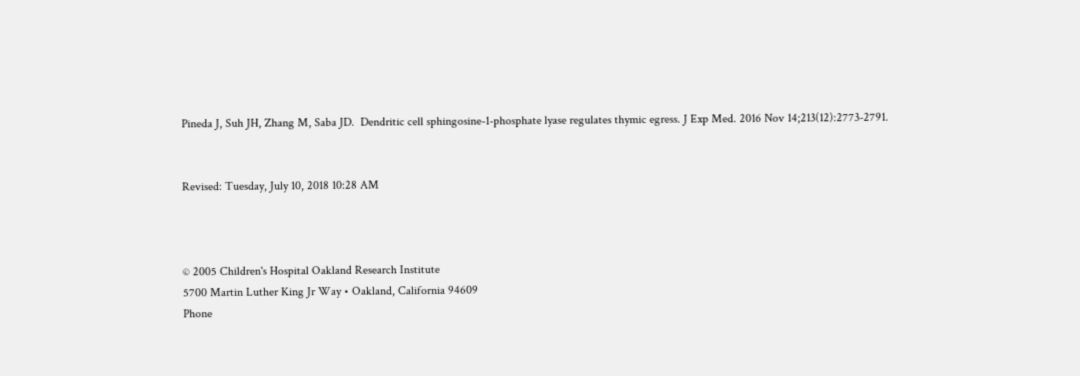Pineda J, Suh JH, Zhang M, Saba JD.  Dendritic cell sphingosine-1-phosphate lyase regulates thymic egress. J Exp Med. 2016 Nov 14;213(12):2773-2791.


Revised: Tuesday, July 10, 2018 10:28 AM



© 2005 Children's Hospital Oakland Research Institute
5700 Martin Luther King Jr Way • Oakland, California 94609
Phone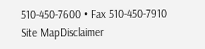510-450-7600 • Fax 510-450-7910
Site MapDisclaimer